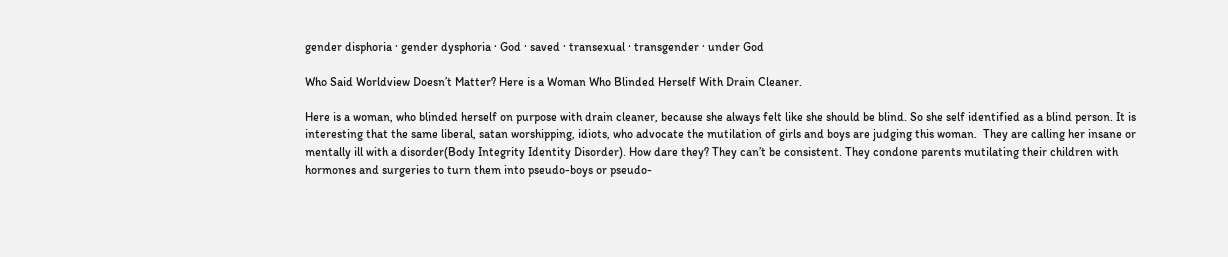gender disphoria · gender dysphoria · God · saved · transexual · transgender · under God

Who Said Worldview Doesn’t Matter? Here is a Woman Who Blinded Herself With Drain Cleaner.

Here is a woman, who blinded herself on purpose with drain cleaner, because she always felt like she should be blind. So she self identified as a blind person. It is interesting that the same liberal, satan worshipping, idiots, who advocate the mutilation of girls and boys are judging this woman.  They are calling her insane or mentally ill with a disorder(Body Integrity Identity Disorder). How dare they? They can’t be consistent. They condone parents mutilating their children with hormones and surgeries to turn them into pseudo-boys or pseudo-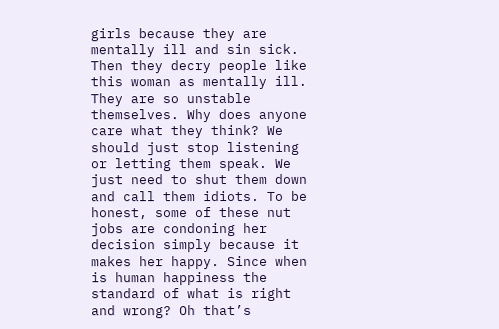girls because they are mentally ill and sin sick.  Then they decry people like this woman as mentally ill.  They are so unstable themselves. Why does anyone care what they think? We should just stop listening or letting them speak. We just need to shut them down and call them idiots. To be honest, some of these nut jobs are condoning her decision simply because it makes her happy. Since when is human happiness the standard of what is right and wrong? Oh that’s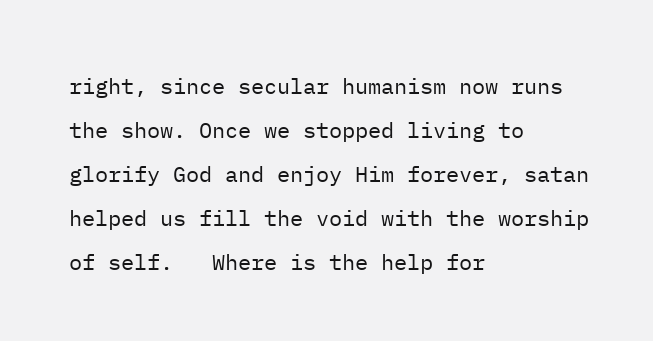right, since secular humanism now runs the show. Once we stopped living to glorify God and enjoy Him forever, satan helped us fill the void with the worship of self.   Where is the help for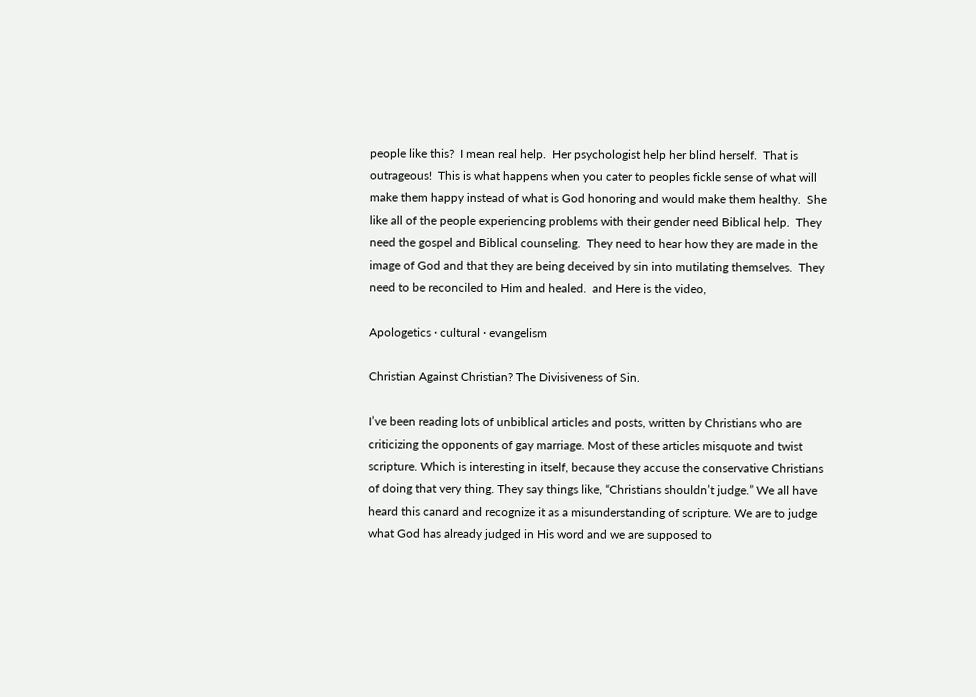people like this?  I mean real help.  Her psychologist help her blind herself.  That is outrageous!  This is what happens when you cater to peoples fickle sense of what will make them happy instead of what is God honoring and would make them healthy.  She like all of the people experiencing problems with their gender need Biblical help.  They need the gospel and Biblical counseling.  They need to hear how they are made in the image of God and that they are being deceived by sin into mutilating themselves.  They need to be reconciled to Him and healed.  and Here is the video,

Apologetics · cultural · evangelism

Christian Against Christian? The Divisiveness of Sin.

I’ve been reading lots of unbiblical articles and posts, written by Christians who are criticizing the opponents of gay marriage. Most of these articles misquote and twist scripture. Which is interesting in itself, because they accuse the conservative Christians of doing that very thing. They say things like, “Christians shouldn’t judge.” We all have heard this canard and recognize it as a misunderstanding of scripture. We are to judge what God has already judged in His word and we are supposed to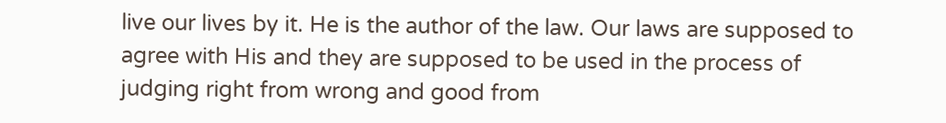live our lives by it. He is the author of the law. Our laws are supposed to agree with His and they are supposed to be used in the process of judging right from wrong and good from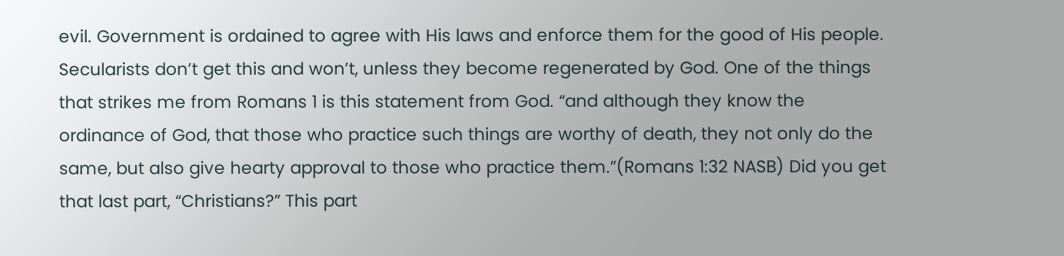evil. Government is ordained to agree with His laws and enforce them for the good of His people. Secularists don’t get this and won’t, unless they become regenerated by God. One of the things that strikes me from Romans 1 is this statement from God. “and although they know the ordinance of God, that those who practice such things are worthy of death, they not only do the same, but also give hearty approval to those who practice them.”(Romans 1:32 NASB) Did you get that last part, “Christians?” This part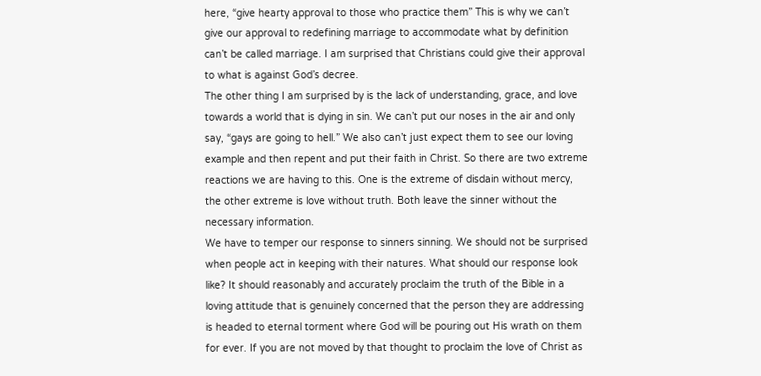here, “give hearty approval to those who practice them” This is why we can’t give our approval to redefining marriage to accommodate what by definition can’t be called marriage. I am surprised that Christians could give their approval to what is against God’s decree.
The other thing I am surprised by is the lack of understanding, grace, and love towards a world that is dying in sin. We can’t put our noses in the air and only say, “gays are going to hell.” We also can’t just expect them to see our loving example and then repent and put their faith in Christ. So there are two extreme reactions we are having to this. One is the extreme of disdain without mercy, the other extreme is love without truth. Both leave the sinner without the necessary information.
We have to temper our response to sinners sinning. We should not be surprised when people act in keeping with their natures. What should our response look like? It should reasonably and accurately proclaim the truth of the Bible in a loving attitude that is genuinely concerned that the person they are addressing is headed to eternal torment where God will be pouring out His wrath on them for ever. If you are not moved by that thought to proclaim the love of Christ as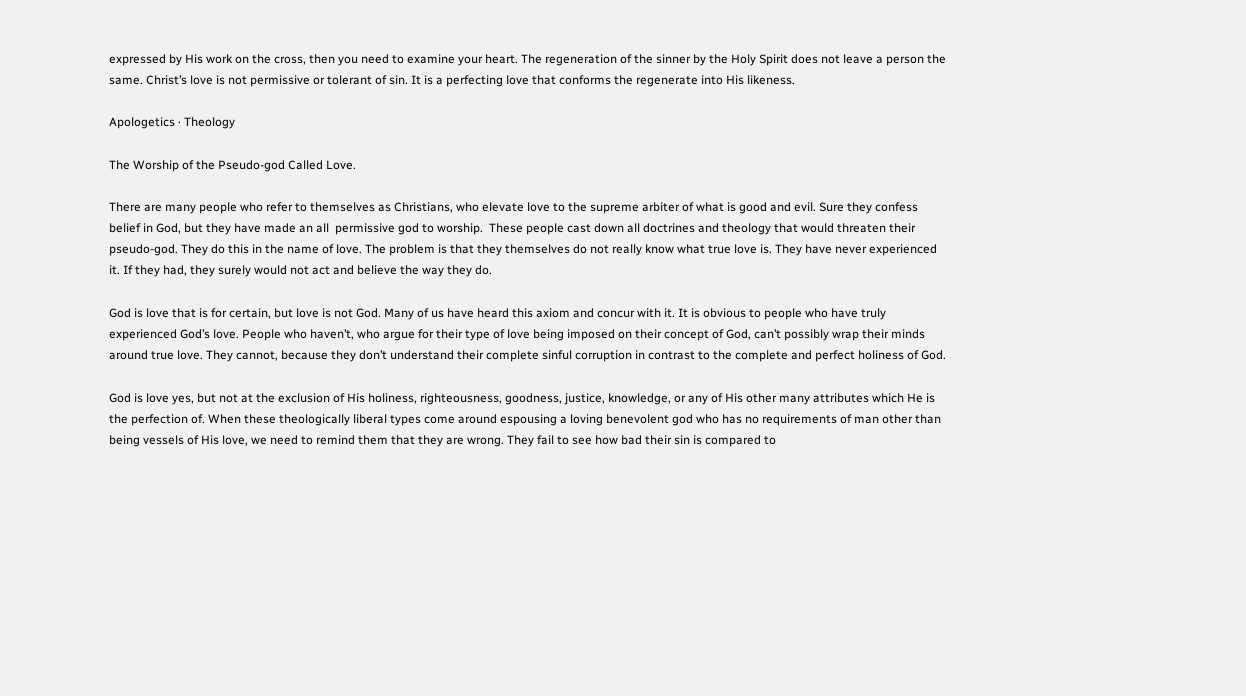expressed by His work on the cross, then you need to examine your heart. The regeneration of the sinner by the Holy Spirit does not leave a person the same. Christ’s love is not permissive or tolerant of sin. It is a perfecting love that conforms the regenerate into His likeness.

Apologetics · Theology

The Worship of the Pseudo-god Called Love.

There are many people who refer to themselves as Christians, who elevate love to the supreme arbiter of what is good and evil. Sure they confess belief in God, but they have made an all  permissive god to worship.  These people cast down all doctrines and theology that would threaten their pseudo-god. They do this in the name of love. The problem is that they themselves do not really know what true love is. They have never experienced it. If they had, they surely would not act and believe the way they do.

God is love that is for certain, but love is not God. Many of us have heard this axiom and concur with it. It is obvious to people who have truly experienced God’s love. People who haven’t, who argue for their type of love being imposed on their concept of God, can’t possibly wrap their minds around true love. They cannot, because they don’t understand their complete sinful corruption in contrast to the complete and perfect holiness of God.

God is love yes, but not at the exclusion of His holiness, righteousness, goodness, justice, knowledge, or any of His other many attributes which He is the perfection of. When these theologically liberal types come around espousing a loving benevolent god who has no requirements of man other than being vessels of His love, we need to remind them that they are wrong. They fail to see how bad their sin is compared to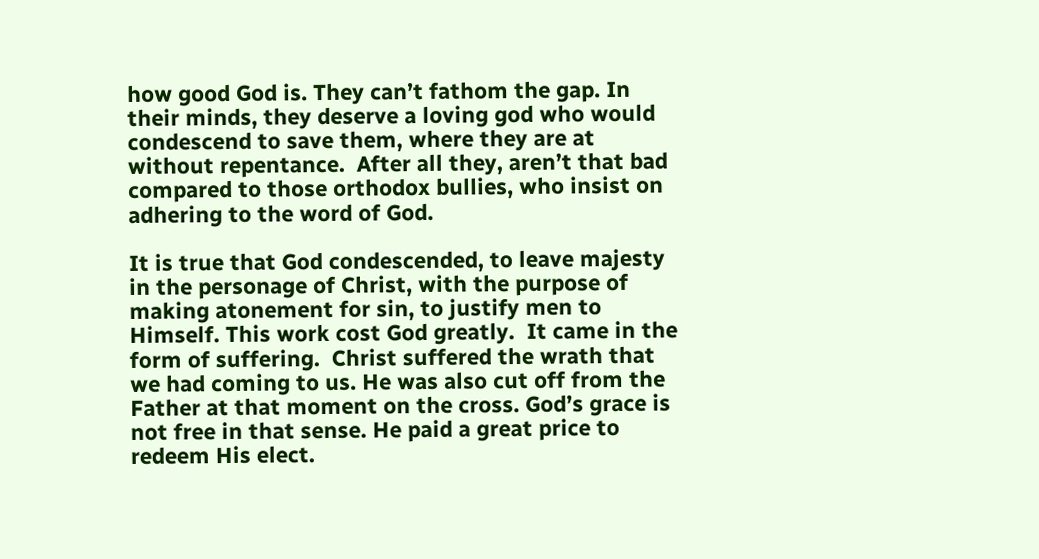how good God is. They can’t fathom the gap. In their minds, they deserve a loving god who would condescend to save them, where they are at without repentance.  After all they, aren’t that bad compared to those orthodox bullies, who insist on adhering to the word of God.

It is true that God condescended, to leave majesty in the personage of Christ, with the purpose of making atonement for sin, to justify men to Himself. This work cost God greatly.  It came in the form of suffering.  Christ suffered the wrath that we had coming to us. He was also cut off from the Father at that moment on the cross. God’s grace is not free in that sense. He paid a great price to redeem His elect.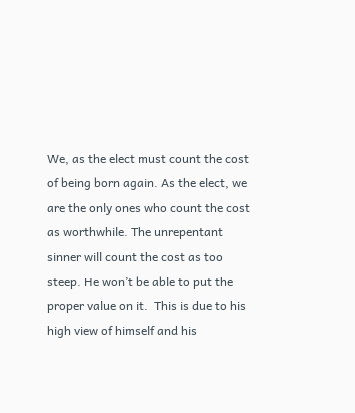We, as the elect must count the cost of being born again. As the elect, we are the only ones who count the cost as worthwhile. The unrepentant sinner will count the cost as too steep. He won’t be able to put the proper value on it.  This is due to his high view of himself and his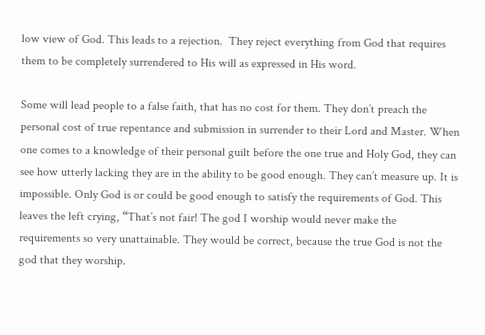low view of God. This leads to a rejection.  They reject everything from God that requires them to be completely surrendered to His will as expressed in His word.

Some will lead people to a false faith, that has no cost for them. They don’t preach the personal cost of true repentance and submission in surrender to their Lord and Master. When one comes to a knowledge of their personal guilt before the one true and Holy God, they can see how utterly lacking they are in the ability to be good enough. They can’t measure up. It is impossible. Only God is or could be good enough to satisfy the requirements of God. This leaves the left crying, “That’s not fair! The god I worship would never make the requirements so very unattainable. They would be correct, because the true God is not the god that they worship.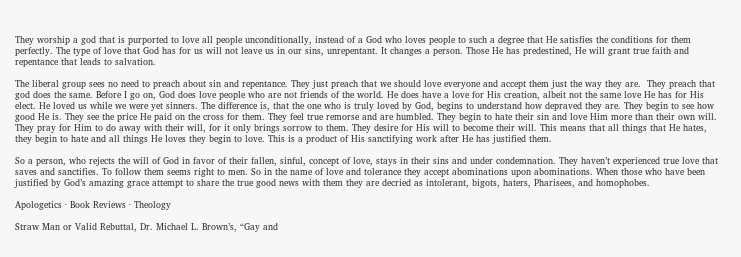They worship a god that is purported to love all people unconditionally, instead of a God who loves people to such a degree that He satisfies the conditions for them perfectly. The type of love that God has for us will not leave us in our sins, unrepentant. It changes a person. Those He has predestined, He will grant true faith and repentance that leads to salvation.

The liberal group sees no need to preach about sin and repentance. They just preach that we should love everyone and accept them just the way they are.  They preach that god does the same. Before I go on, God does love people who are not friends of the world. He does have a love for His creation, albeit not the same love He has for His elect. He loved us while we were yet sinners. The difference is, that the one who is truly loved by God, begins to understand how depraved they are. They begin to see how good He is. They see the price He paid on the cross for them. They feel true remorse and are humbled. They begin to hate their sin and love Him more than their own will. They pray for Him to do away with their will, for it only brings sorrow to them. They desire for His will to become their will. This means that all things that He hates, they begin to hate and all things He loves they begin to love. This is a product of His sanctifying work after He has justified them.

So a person, who rejects the will of God in favor of their fallen, sinful, concept of love, stays in their sins and under condemnation. They haven’t experienced true love that saves and sanctifies. To follow them seems right to men. So in the name of love and tolerance they accept abominations upon abominations. When those who have been justified by God’s amazing grace attempt to share the true good news with them they are decried as intolerant, bigots, haters, Pharisees, and homophobes.

Apologetics · Book Reviews · Theology

Straw Man or Valid Rebuttal, Dr. Michael L. Brown’s, “Gay and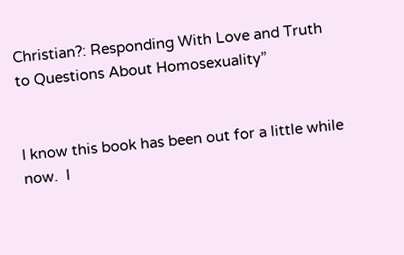Christian?: Responding With Love and Truth to Questions About Homosexuality”


I know this book has been out for a little while now.  I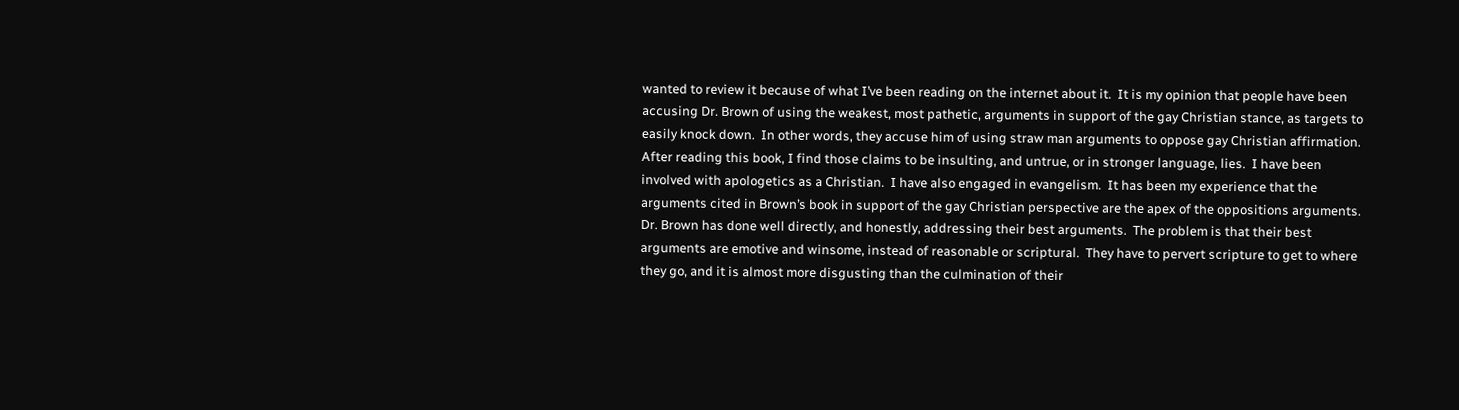wanted to review it because of what I’ve been reading on the internet about it.  It is my opinion that people have been accusing Dr. Brown of using the weakest, most pathetic, arguments in support of the gay Christian stance, as targets to easily knock down.  In other words, they accuse him of using straw man arguments to oppose gay Christian affirmation.  After reading this book, I find those claims to be insulting, and untrue, or in stronger language, lies.  I have been involved with apologetics as a Christian.  I have also engaged in evangelism.  It has been my experience that the arguments cited in Brown’s book in support of the gay Christian perspective are the apex of the oppositions arguments.  Dr. Brown has done well directly, and honestly, addressing their best arguments.  The problem is that their best arguments are emotive and winsome, instead of reasonable or scriptural.  They have to pervert scripture to get to where they go, and it is almost more disgusting than the culmination of their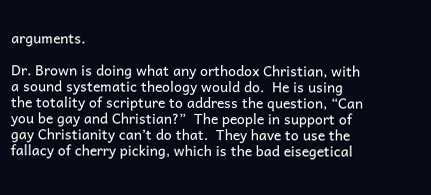arguments.

Dr. Brown is doing what any orthodox Christian, with a sound systematic theology would do.  He is using the totality of scripture to address the question, “Can you be gay and Christian?”  The people in support of gay Christianity can’t do that.  They have to use the fallacy of cherry picking, which is the bad eisegetical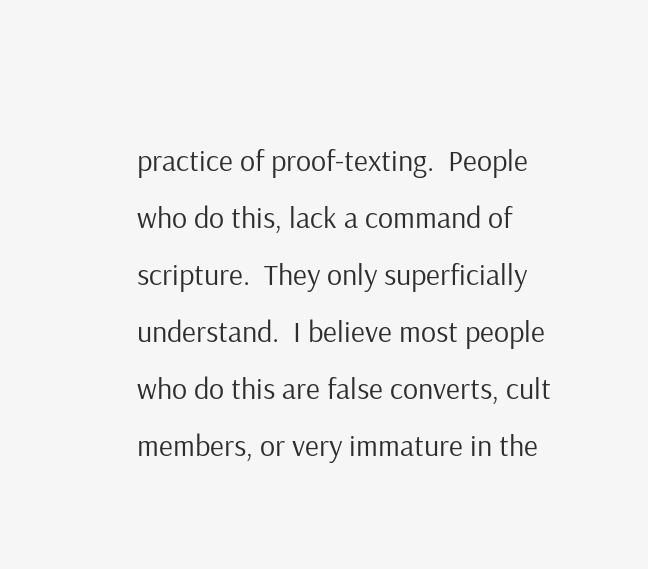practice of proof-texting.  People who do this, lack a command of scripture.  They only superficially understand.  I believe most people who do this are false converts, cult members, or very immature in the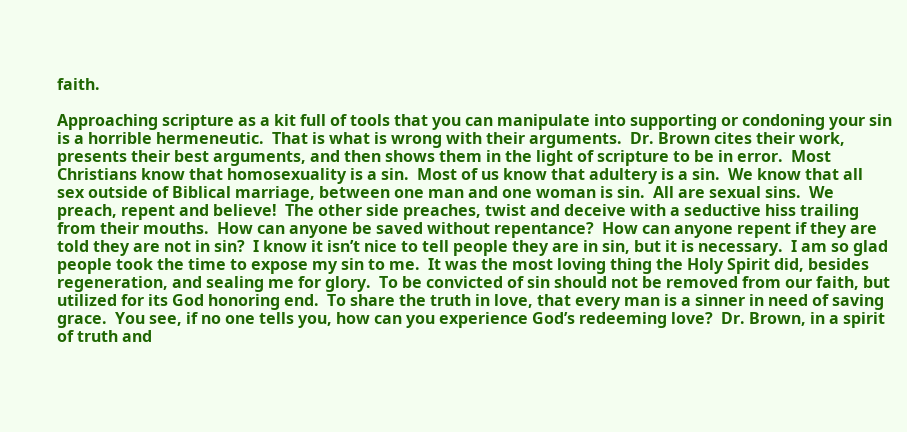faith.

Approaching scripture as a kit full of tools that you can manipulate into supporting or condoning your sin is a horrible hermeneutic.  That is what is wrong with their arguments.  Dr. Brown cites their work, presents their best arguments, and then shows them in the light of scripture to be in error.  Most Christians know that homosexuality is a sin.  Most of us know that adultery is a sin.  We know that all sex outside of Biblical marriage, between one man and one woman is sin.  All are sexual sins.  We preach, repent and believe!  The other side preaches, twist and deceive with a seductive hiss trailing from their mouths.  How can anyone be saved without repentance?  How can anyone repent if they are told they are not in sin?  I know it isn’t nice to tell people they are in sin, but it is necessary.  I am so glad people took the time to expose my sin to me.  It was the most loving thing the Holy Spirit did, besides regeneration, and sealing me for glory.  To be convicted of sin should not be removed from our faith, but utilized for its God honoring end.  To share the truth in love, that every man is a sinner in need of saving grace.  You see, if no one tells you, how can you experience God’s redeeming love?  Dr. Brown, in a spirit of truth and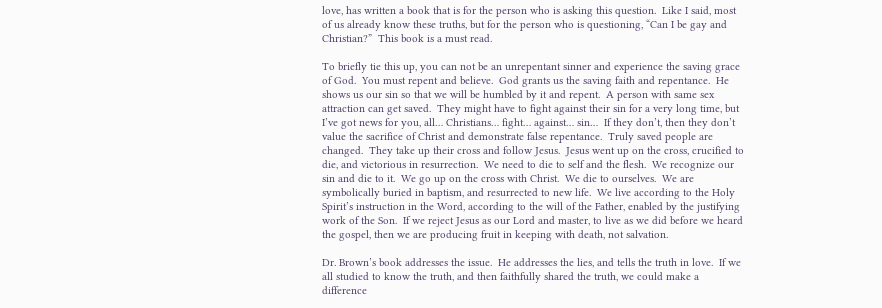love, has written a book that is for the person who is asking this question.  Like I said, most of us already know these truths, but for the person who is questioning, “Can I be gay and Christian?”  This book is a must read.

To briefly tie this up, you can not be an unrepentant sinner and experience the saving grace of God.  You must repent and believe.  God grants us the saving faith and repentance.  He shows us our sin so that we will be humbled by it and repent.  A person with same sex attraction can get saved.  They might have to fight against their sin for a very long time, but I’ve got news for you, all… Christians… fight… against… sin…  If they don’t, then they don’t value the sacrifice of Christ and demonstrate false repentance.  Truly saved people are changed.  They take up their cross and follow Jesus.  Jesus went up on the cross, crucified to die, and victorious in resurrection.  We need to die to self and the flesh.  We recognize our sin and die to it.  We go up on the cross with Christ.  We die to ourselves.  We are symbolically buried in baptism, and resurrected to new life.  We live according to the Holy Spirit’s instruction in the Word, according to the will of the Father, enabled by the justifying work of the Son.  If we reject Jesus as our Lord and master, to live as we did before we heard the gospel, then we are producing fruit in keeping with death, not salvation.

Dr. Brown’s book addresses the issue.  He addresses the lies, and tells the truth in love.  If we all studied to know the truth, and then faithfully shared the truth, we could make a difference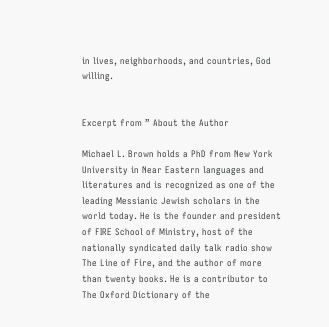in lives, neighborhoods, and countries, God willing.


Excerpt from ” About the Author

Michael L. Brown holds a PhD from New York University in Near Eastern languages and literatures and is recognized as one of the leading Messianic Jewish scholars in the world today. He is the founder and president of FIRE School of Ministry, host of the nationally syndicated daily talk radio show The Line of Fire, and the author of more than twenty books. He is a contributor to The Oxford Dictionary of the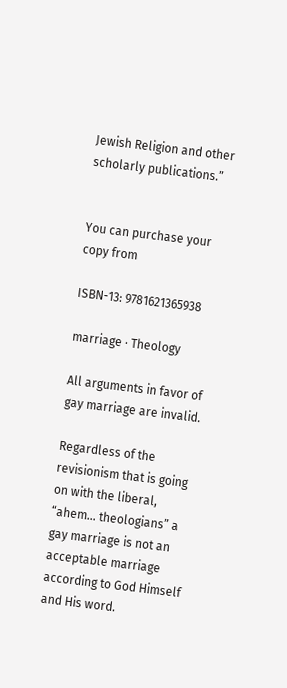Jewish Religion and other scholarly publications.”


You can purchase your copy from

ISBN-13: 9781621365938

marriage · Theology

All arguments in favor of gay marriage are invalid.

Regardless of the revisionism that is going on with the liberal, “ahem… theologians” a gay marriage is not an acceptable marriage according to God Himself and His word.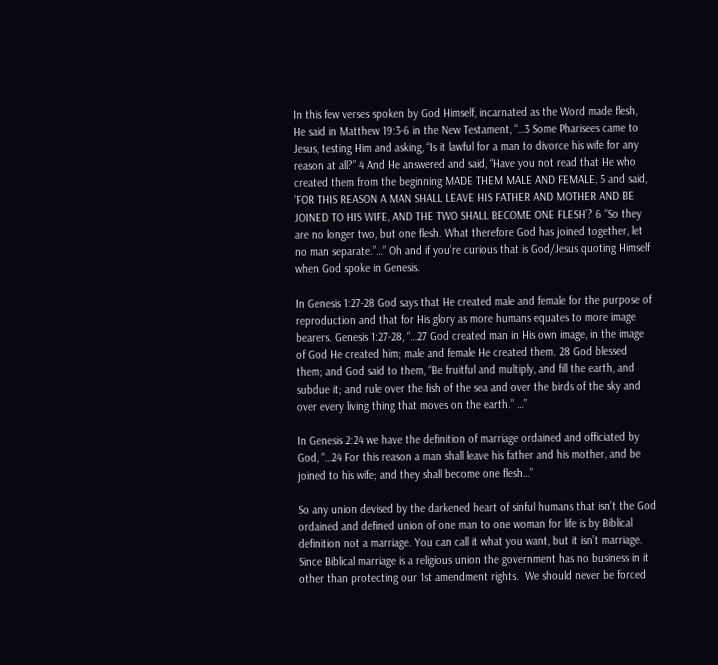In this few verses spoken by God Himself, incarnated as the Word made flesh, He said in Matthew 19:3-6 in the New Testament, “…3 Some Pharisees came to Jesus, testing Him and asking, “Is it lawful for a man to divorce his wife for any reason at all?” 4 And He answered and said, “Have you not read that He who created them from the beginning MADE THEM MALE AND FEMALE, 5 and said, ‘FOR THIS REASON A MAN SHALL LEAVE HIS FATHER AND MOTHER AND BE JOINED TO HIS WIFE, AND THE TWO SHALL BECOME ONE FLESH’? 6 “So they are no longer two, but one flesh. What therefore God has joined together, let no man separate.”…” Oh and if you’re curious that is God/Jesus quoting Himself when God spoke in Genesis.

In Genesis 1:27-28 God says that He created male and female for the purpose of reproduction and that for His glory as more humans equates to more image bearers. Genesis 1:27-28, “…27 God created man in His own image, in the image of God He created him; male and female He created them. 28 God blessed them; and God said to them, “Be fruitful and multiply, and fill the earth, and subdue it; and rule over the fish of the sea and over the birds of the sky and over every living thing that moves on the earth.” …”

In Genesis 2:24 we have the definition of marriage ordained and officiated by God, “…24 For this reason a man shall leave his father and his mother, and be joined to his wife; and they shall become one flesh…”

So any union devised by the darkened heart of sinful humans that isn’t the God ordained and defined union of one man to one woman for life is by Biblical definition not a marriage. You can call it what you want, but it isn’t marriage.  Since Biblical marriage is a religious union the government has no business in it other than protecting our 1st amendment rights.  We should never be forced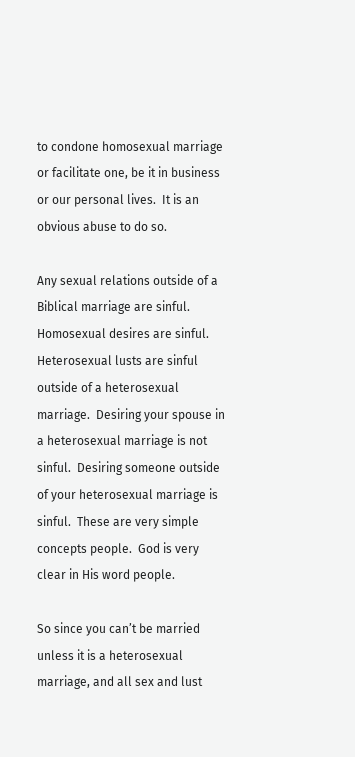to condone homosexual marriage or facilitate one, be it in business or our personal lives.  It is an obvious abuse to do so.

Any sexual relations outside of a Biblical marriage are sinful. Homosexual desires are sinful.  Heterosexual lusts are sinful outside of a heterosexual marriage.  Desiring your spouse in a heterosexual marriage is not sinful.  Desiring someone outside of your heterosexual marriage is sinful.  These are very simple concepts people.  God is very clear in His word people.

So since you can’t be married unless it is a heterosexual marriage, and all sex and lust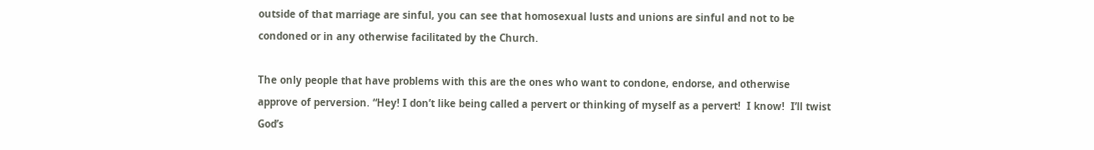outside of that marriage are sinful, you can see that homosexual lusts and unions are sinful and not to be condoned or in any otherwise facilitated by the Church.

The only people that have problems with this are the ones who want to condone, endorse, and otherwise approve of perversion. “Hey! I don’t like being called a pervert or thinking of myself as a pervert!  I know!  I’ll twist God’s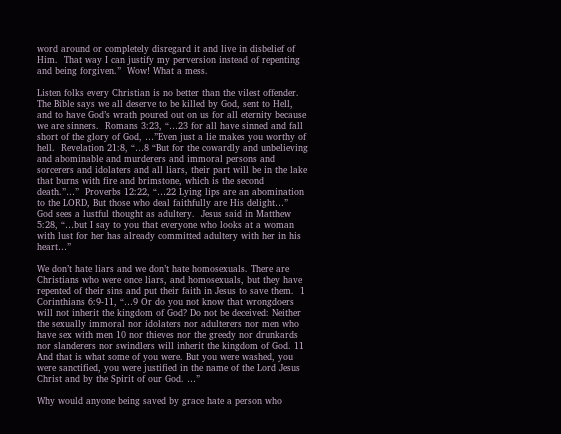word around or completely disregard it and live in disbelief of Him.  That way I can justify my perversion instead of repenting and being forgiven.”  Wow! What a mess.

Listen folks every Christian is no better than the vilest offender. The Bible says we all deserve to be killed by God, sent to Hell, and to have God’s wrath poured out on us for all eternity because we are sinners.  Romans 3:23, “…23 for all have sinned and fall short of the glory of God, …”Even just a lie makes you worthy of hell.  Revelation 21:8, “…8 “But for the cowardly and unbelieving and abominable and murderers and immoral persons and sorcerers and idolaters and all liars, their part will be in the lake that burns with fire and brimstone, which is the second death.”…”  Proverbs 12:22, “…22 Lying lips are an abomination to the LORD, But those who deal faithfully are His delight…”  God sees a lustful thought as adultery.  Jesus said in Matthew 5:28, “…but I say to you that everyone who looks at a woman with lust for her has already committed adultery with her in his heart…”

We don’t hate liars and we don’t hate homosexuals. There are Christians who were once liars, and homosexuals, but they have repented of their sins and put their faith in Jesus to save them.  1 Corinthians 6:9-11, “…9 Or do you not know that wrongdoers will not inherit the kingdom of God? Do not be deceived: Neither the sexually immoral nor idolaters nor adulterers nor men who have sex with men 10 nor thieves nor the greedy nor drunkards nor slanderers nor swindlers will inherit the kingdom of God. 11 And that is what some of you were. But you were washed, you were sanctified, you were justified in the name of the Lord Jesus Christ and by the Spirit of our God. …”

Why would anyone being saved by grace hate a person who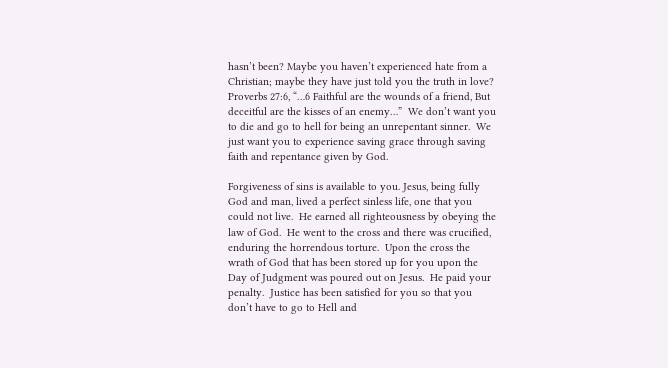hasn’t been? Maybe you haven’t experienced hate from a Christian; maybe they have just told you the truth in love?  Proverbs 27:6, “…6 Faithful are the wounds of a friend, But deceitful are the kisses of an enemy…”  We don’t want you to die and go to hell for being an unrepentant sinner.  We just want you to experience saving grace through saving faith and repentance given by God.

Forgiveness of sins is available to you. Jesus, being fully God and man, lived a perfect sinless life, one that you could not live.  He earned all righteousness by obeying the law of God.  He went to the cross and there was crucified, enduring the horrendous torture.  Upon the cross the wrath of God that has been stored up for you upon the Day of Judgment was poured out on Jesus.  He paid your penalty.  Justice has been satisfied for you so that you don’t have to go to Hell and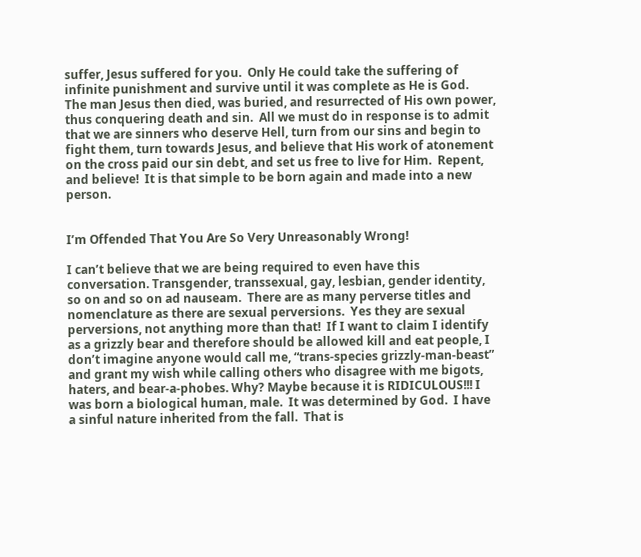suffer, Jesus suffered for you.  Only He could take the suffering of infinite punishment and survive until it was complete as He is God.  The man Jesus then died, was buried, and resurrected of His own power, thus conquering death and sin.  All we must do in response is to admit that we are sinners who deserve Hell, turn from our sins and begin to fight them, turn towards Jesus, and believe that His work of atonement on the cross paid our sin debt, and set us free to live for Him.  Repent, and believe!  It is that simple to be born again and made into a new person.


I’m Offended That You Are So Very Unreasonably Wrong!

I can’t believe that we are being required to even have this conversation. Transgender, transsexual, gay, lesbian, gender identity, so on and so on ad nauseam.  There are as many perverse titles and nomenclature as there are sexual perversions.  Yes they are sexual perversions, not anything more than that!  If I want to claim I identify as a grizzly bear and therefore should be allowed kill and eat people, I don’t imagine anyone would call me, “trans-species grizzly-man-beast” and grant my wish while calling others who disagree with me bigots, haters, and bear-a-phobes. Why? Maybe because it is RIDICULOUS!!! I was born a biological human, male.  It was determined by God.  I have a sinful nature inherited from the fall.  That is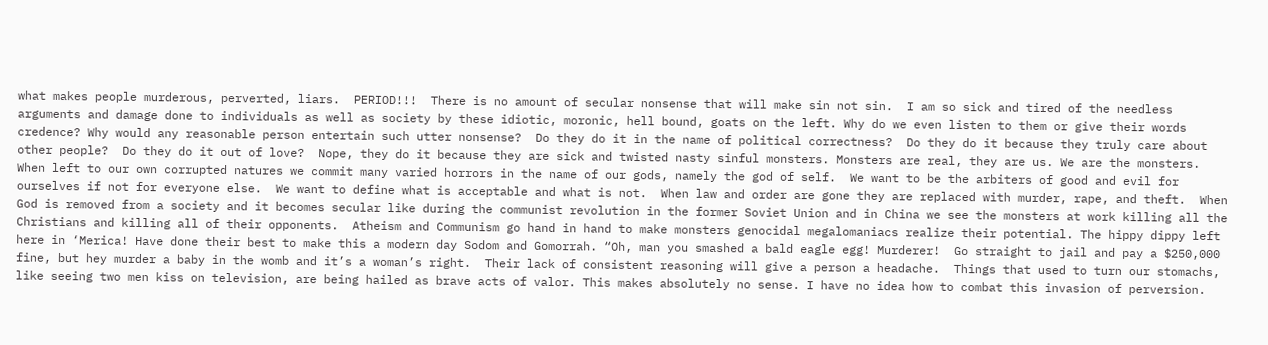what makes people murderous, perverted, liars.  PERIOD!!!  There is no amount of secular nonsense that will make sin not sin.  I am so sick and tired of the needless arguments and damage done to individuals as well as society by these idiotic, moronic, hell bound, goats on the left. Why do we even listen to them or give their words credence? Why would any reasonable person entertain such utter nonsense?  Do they do it in the name of political correctness?  Do they do it because they truly care about other people?  Do they do it out of love?  Nope, they do it because they are sick and twisted nasty sinful monsters. Monsters are real, they are us. We are the monsters.  When left to our own corrupted natures we commit many varied horrors in the name of our gods, namely the god of self.  We want to be the arbiters of good and evil for ourselves if not for everyone else.  We want to define what is acceptable and what is not.  When law and order are gone they are replaced with murder, rape, and theft.  When God is removed from a society and it becomes secular like during the communist revolution in the former Soviet Union and in China we see the monsters at work killing all the Christians and killing all of their opponents.  Atheism and Communism go hand in hand to make monsters genocidal megalomaniacs realize their potential. The hippy dippy left here in ‘Merica! Have done their best to make this a modern day Sodom and Gomorrah. “Oh, man you smashed a bald eagle egg! Murderer!  Go straight to jail and pay a $250,000 fine, but hey murder a baby in the womb and it’s a woman’s right.  Their lack of consistent reasoning will give a person a headache.  Things that used to turn our stomachs, like seeing two men kiss on television, are being hailed as brave acts of valor. This makes absolutely no sense. I have no idea how to combat this invasion of perversion.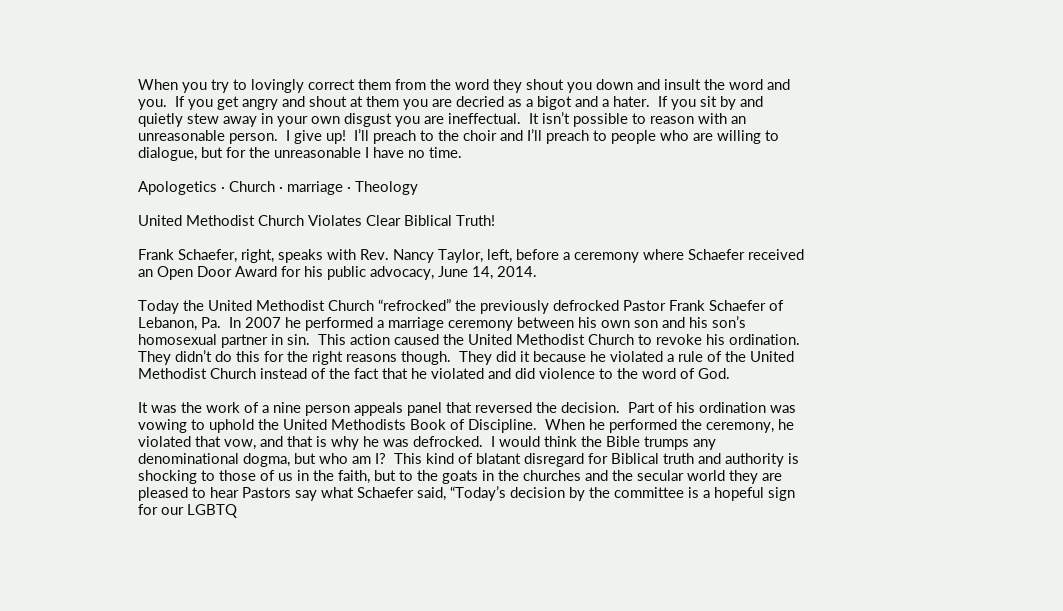When you try to lovingly correct them from the word they shout you down and insult the word and you.  If you get angry and shout at them you are decried as a bigot and a hater.  If you sit by and quietly stew away in your own disgust you are ineffectual.  It isn’t possible to reason with an unreasonable person.  I give up!  I’ll preach to the choir and I’ll preach to people who are willing to dialogue, but for the unreasonable I have no time.

Apologetics · Church · marriage · Theology

United Methodist Church Violates Clear Biblical Truth!

Frank Schaefer, right, speaks with Rev. Nancy Taylor, left, before a ceremony where Schaefer received an Open Door Award for his public advocacy, June 14, 2014.

Today the United Methodist Church “refrocked” the previously defrocked Pastor Frank Schaefer of Lebanon, Pa.  In 2007 he performed a marriage ceremony between his own son and his son’s homosexual partner in sin.  This action caused the United Methodist Church to revoke his ordination.  They didn’t do this for the right reasons though.  They did it because he violated a rule of the United Methodist Church instead of the fact that he violated and did violence to the word of God.

It was the work of a nine person appeals panel that reversed the decision.  Part of his ordination was vowing to uphold the United Methodists Book of Discipline.  When he performed the ceremony, he violated that vow, and that is why he was defrocked.  I would think the Bible trumps any denominational dogma, but who am I?  This kind of blatant disregard for Biblical truth and authority is shocking to those of us in the faith, but to the goats in the churches and the secular world they are pleased to hear Pastors say what Schaefer said, “Today’s decision by the committee is a hopeful sign for our LGBTQ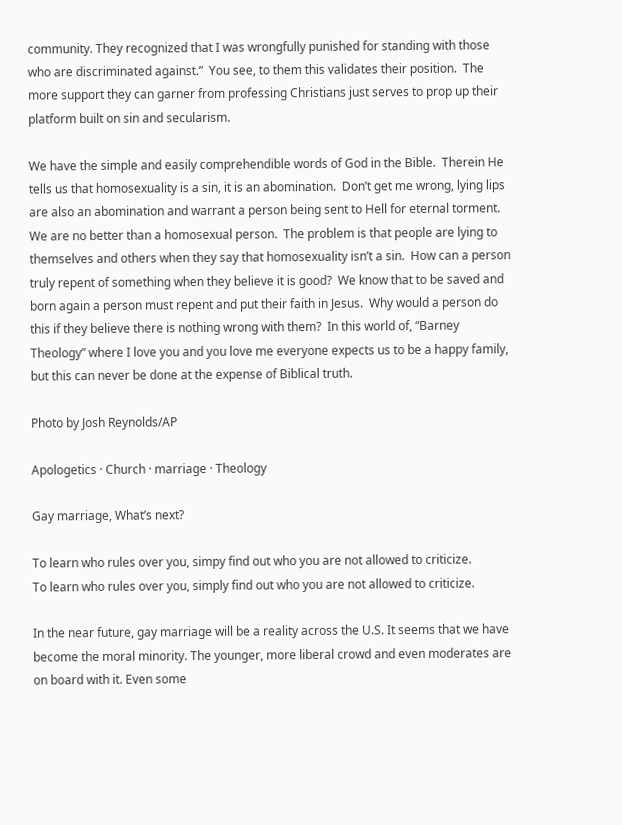community. They recognized that I was wrongfully punished for standing with those who are discriminated against.”  You see, to them this validates their position.  The more support they can garner from professing Christians just serves to prop up their platform built on sin and secularism.

We have the simple and easily comprehendible words of God in the Bible.  Therein He tells us that homosexuality is a sin, it is an abomination.  Don’t get me wrong, lying lips are also an abomination and warrant a person being sent to Hell for eternal torment.  We are no better than a homosexual person.  The problem is that people are lying to themselves and others when they say that homosexuality isn’t a sin.  How can a person truly repent of something when they believe it is good?  We know that to be saved and born again a person must repent and put their faith in Jesus.  Why would a person do this if they believe there is nothing wrong with them?  In this world of, “Barney Theology” where I love you and you love me everyone expects us to be a happy family, but this can never be done at the expense of Biblical truth.

Photo by Josh Reynolds/AP

Apologetics · Church · marriage · Theology

Gay marriage, What’s next?

To learn who rules over you, simpy find out who you are not allowed to criticize.
To learn who rules over you, simply find out who you are not allowed to criticize.

In the near future, gay marriage will be a reality across the U.S. It seems that we have become the moral minority. The younger, more liberal crowd and even moderates are on board with it. Even some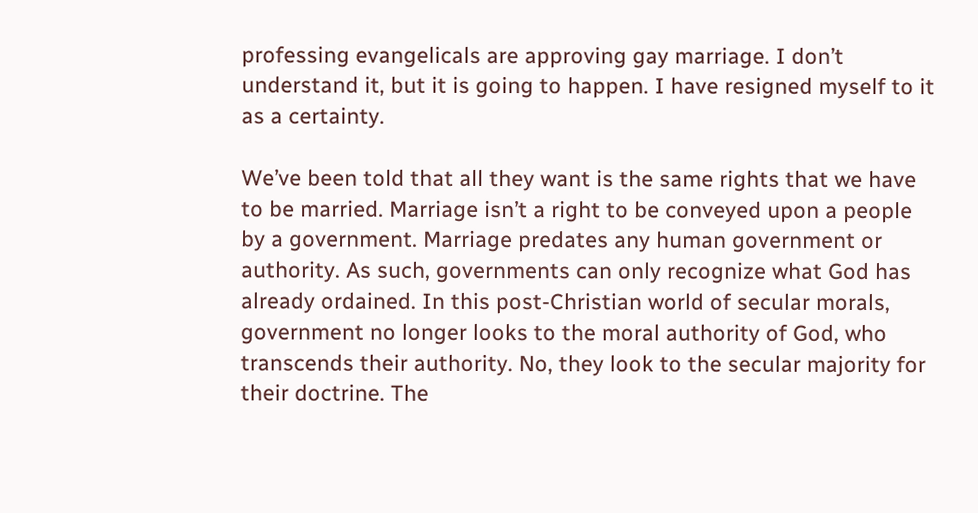professing evangelicals are approving gay marriage. I don’t understand it, but it is going to happen. I have resigned myself to it as a certainty.

We’ve been told that all they want is the same rights that we have to be married. Marriage isn’t a right to be conveyed upon a people by a government. Marriage predates any human government or authority. As such, governments can only recognize what God has already ordained. In this post-Christian world of secular morals, government no longer looks to the moral authority of God, who transcends their authority. No, they look to the secular majority for their doctrine. The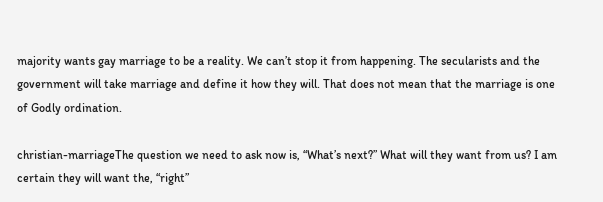majority wants gay marriage to be a reality. We can’t stop it from happening. The secularists and the government will take marriage and define it how they will. That does not mean that the marriage is one of Godly ordination.

christian-marriageThe question we need to ask now is, “What’s next?” What will they want from us? I am certain they will want the, “right”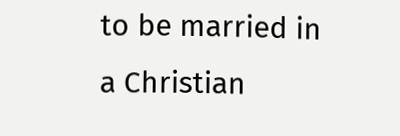to be married in a Christian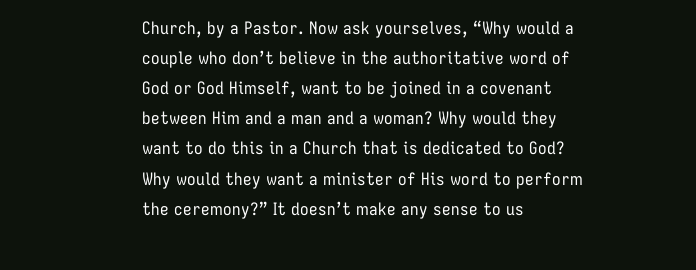Church, by a Pastor. Now ask yourselves, “Why would a couple who don’t believe in the authoritative word of God or God Himself, want to be joined in a covenant between Him and a man and a woman? Why would they want to do this in a Church that is dedicated to God? Why would they want a minister of His word to perform the ceremony?” It doesn’t make any sense to us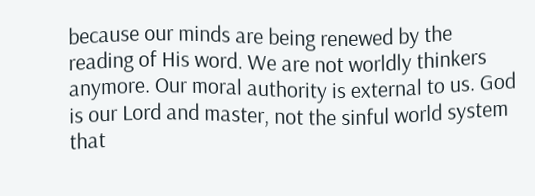because our minds are being renewed by the reading of His word. We are not worldly thinkers anymore. Our moral authority is external to us. God is our Lord and master, not the sinful world system that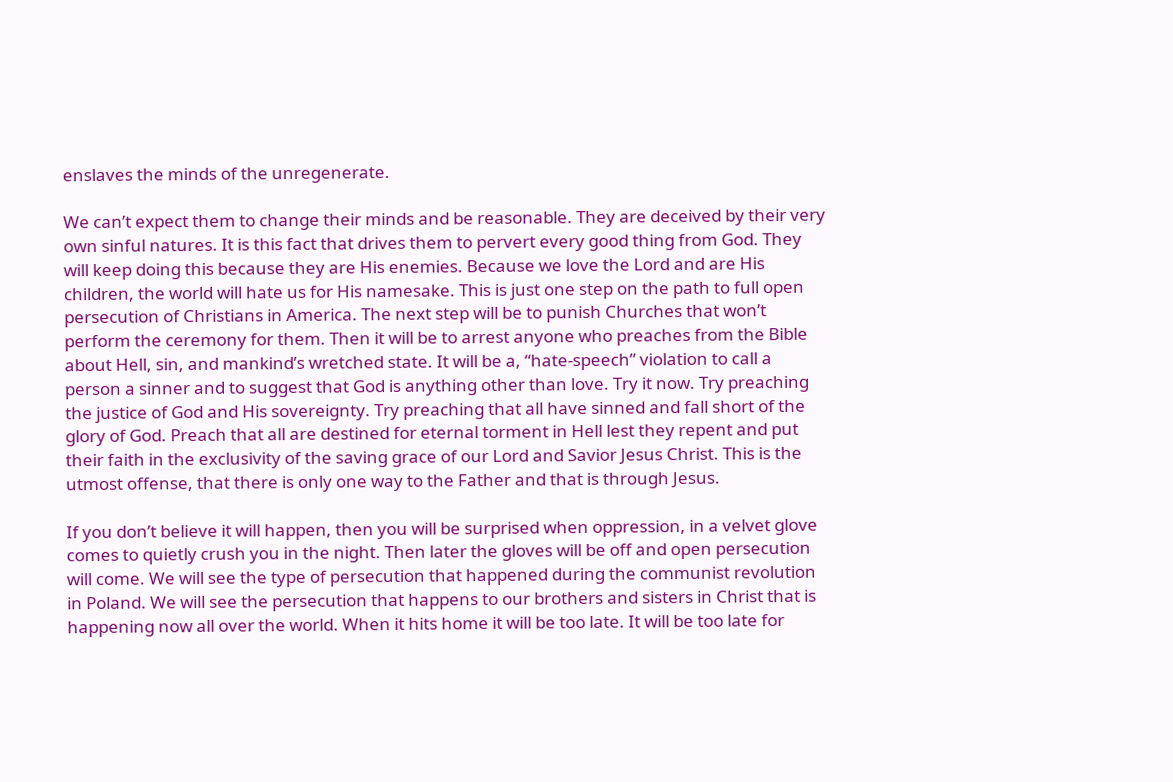enslaves the minds of the unregenerate.

We can’t expect them to change their minds and be reasonable. They are deceived by their very own sinful natures. It is this fact that drives them to pervert every good thing from God. They will keep doing this because they are His enemies. Because we love the Lord and are His children, the world will hate us for His namesake. This is just one step on the path to full open persecution of Christians in America. The next step will be to punish Churches that won’t perform the ceremony for them. Then it will be to arrest anyone who preaches from the Bible about Hell, sin, and mankind’s wretched state. It will be a, “hate-speech” violation to call a person a sinner and to suggest that God is anything other than love. Try it now. Try preaching the justice of God and His sovereignty. Try preaching that all have sinned and fall short of the glory of God. Preach that all are destined for eternal torment in Hell lest they repent and put their faith in the exclusivity of the saving grace of our Lord and Savior Jesus Christ. This is the utmost offense, that there is only one way to the Father and that is through Jesus.

If you don’t believe it will happen, then you will be surprised when oppression, in a velvet glove comes to quietly crush you in the night. Then later the gloves will be off and open persecution will come. We will see the type of persecution that happened during the communist revolution in Poland. We will see the persecution that happens to our brothers and sisters in Christ that is happening now all over the world. When it hits home it will be too late. It will be too late for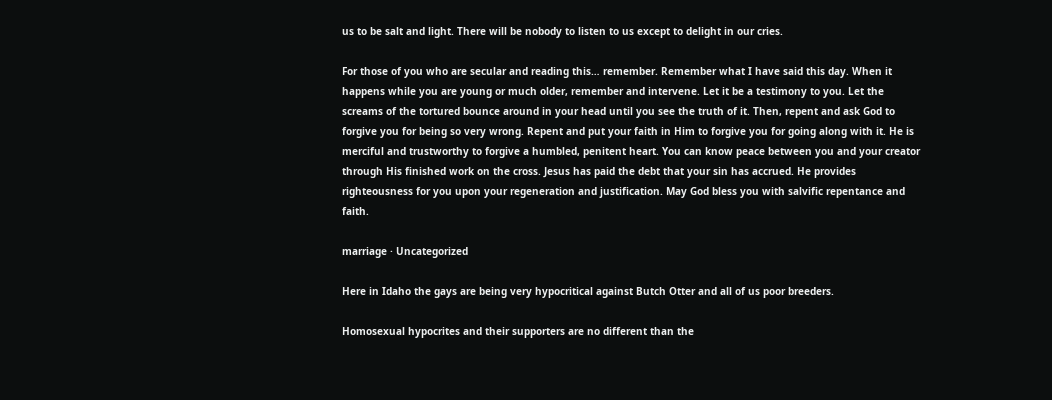us to be salt and light. There will be nobody to listen to us except to delight in our cries.

For those of you who are secular and reading this… remember. Remember what I have said this day. When it happens while you are young or much older, remember and intervene. Let it be a testimony to you. Let the screams of the tortured bounce around in your head until you see the truth of it. Then, repent and ask God to forgive you for being so very wrong. Repent and put your faith in Him to forgive you for going along with it. He is merciful and trustworthy to forgive a humbled, penitent heart. You can know peace between you and your creator through His finished work on the cross. Jesus has paid the debt that your sin has accrued. He provides righteousness for you upon your regeneration and justification. May God bless you with salvific repentance and faith.

marriage · Uncategorized

Here in Idaho the gays are being very hypocritical against Butch Otter and all of us poor breeders.

Homosexual hypocrites and their supporters are no different than the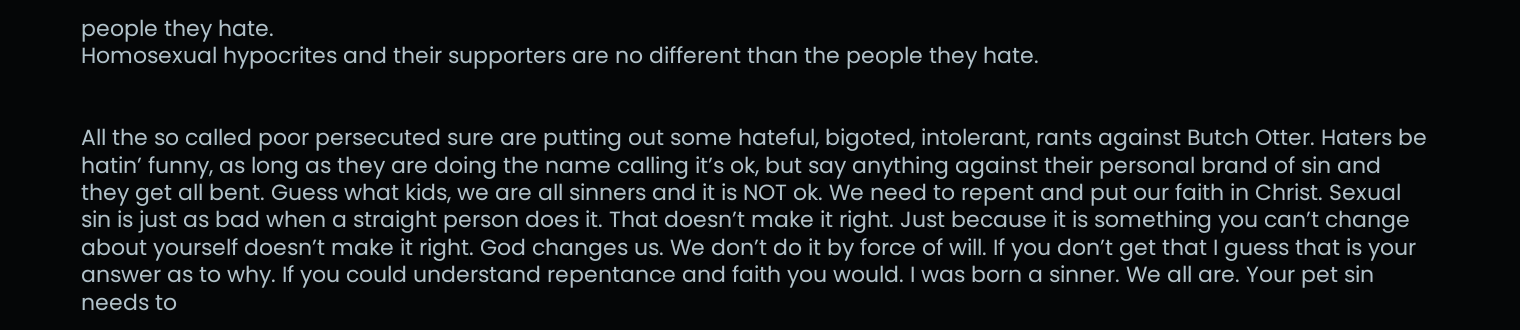people they hate.
Homosexual hypocrites and their supporters are no different than the people they hate.


All the so called poor persecuted sure are putting out some hateful, bigoted, intolerant, rants against Butch Otter. Haters be hatin’ funny, as long as they are doing the name calling it’s ok, but say anything against their personal brand of sin and they get all bent. Guess what kids, we are all sinners and it is NOT ok. We need to repent and put our faith in Christ. Sexual sin is just as bad when a straight person does it. That doesn’t make it right. Just because it is something you can’t change about yourself doesn’t make it right. God changes us. We don’t do it by force of will. If you don’t get that I guess that is your answer as to why. If you could understand repentance and faith you would. I was born a sinner. We all are. Your pet sin needs to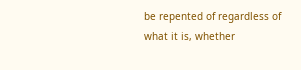be repented of regardless of what it is, whether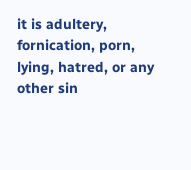it is adultery, fornication, porn, lying, hatred, or any other sin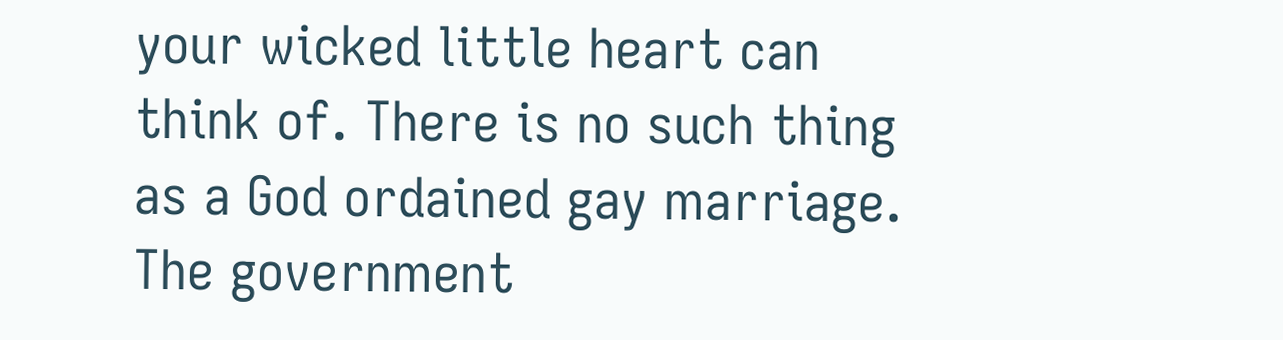your wicked little heart can think of. There is no such thing as a God ordained gay marriage. The government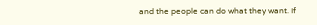and the people can do what they want. If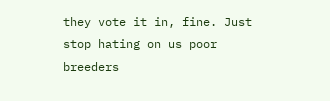they vote it in, fine. Just stop hating on us poor breeders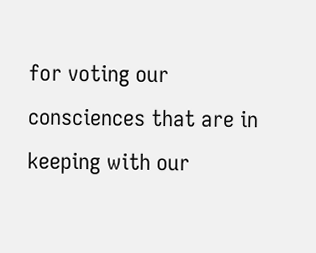for voting our consciences that are in keeping with our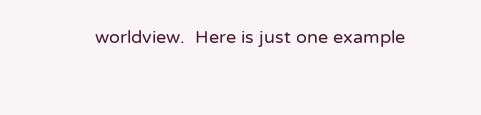worldview.  Here is just one example